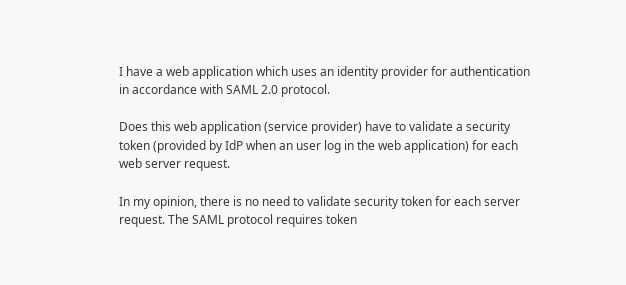I have a web application which uses an identity provider for authentication in accordance with SAML 2.0 protocol.

Does this web application (service provider) have to validate a security token (provided by IdP when an user log in the web application) for each web server request.

In my opinion, there is no need to validate security token for each server request. The SAML protocol requires token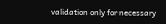validation only for necessary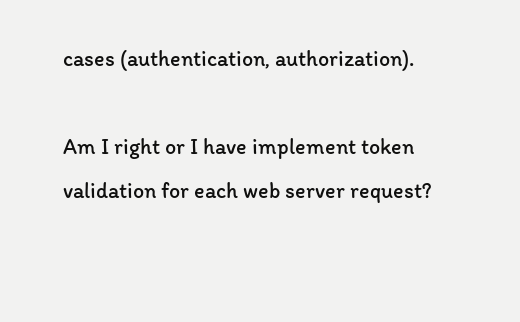cases (authentication, authorization).

Am I right or I have implement token validation for each web server request?